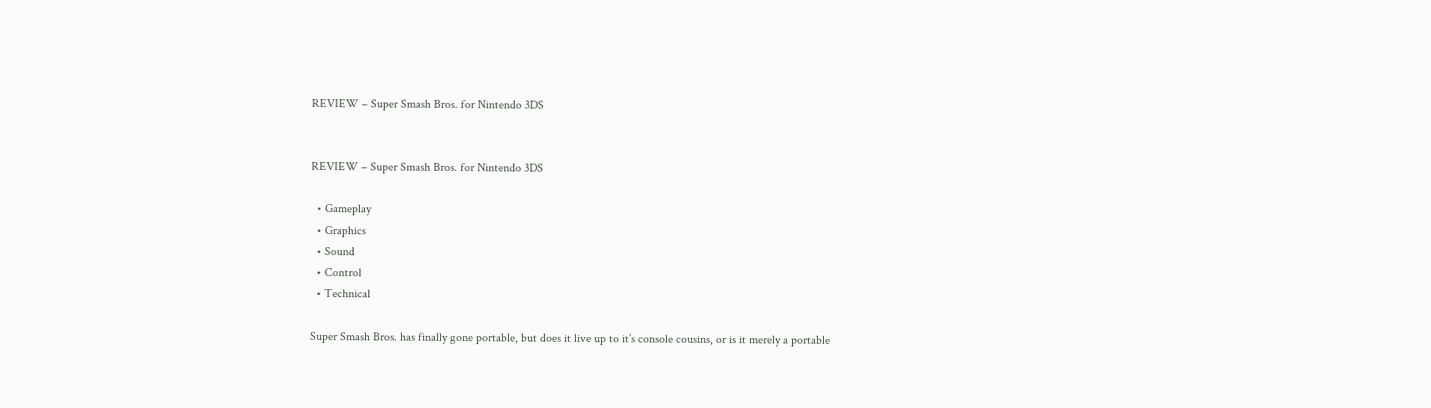REVIEW – Super Smash Bros. for Nintendo 3DS


REVIEW – Super Smash Bros. for Nintendo 3DS

  • Gameplay
  • Graphics
  • Sound
  • Control
  • Technical

Super Smash Bros. has finally gone portable, but does it live up to it’s console cousins, or is it merely a portable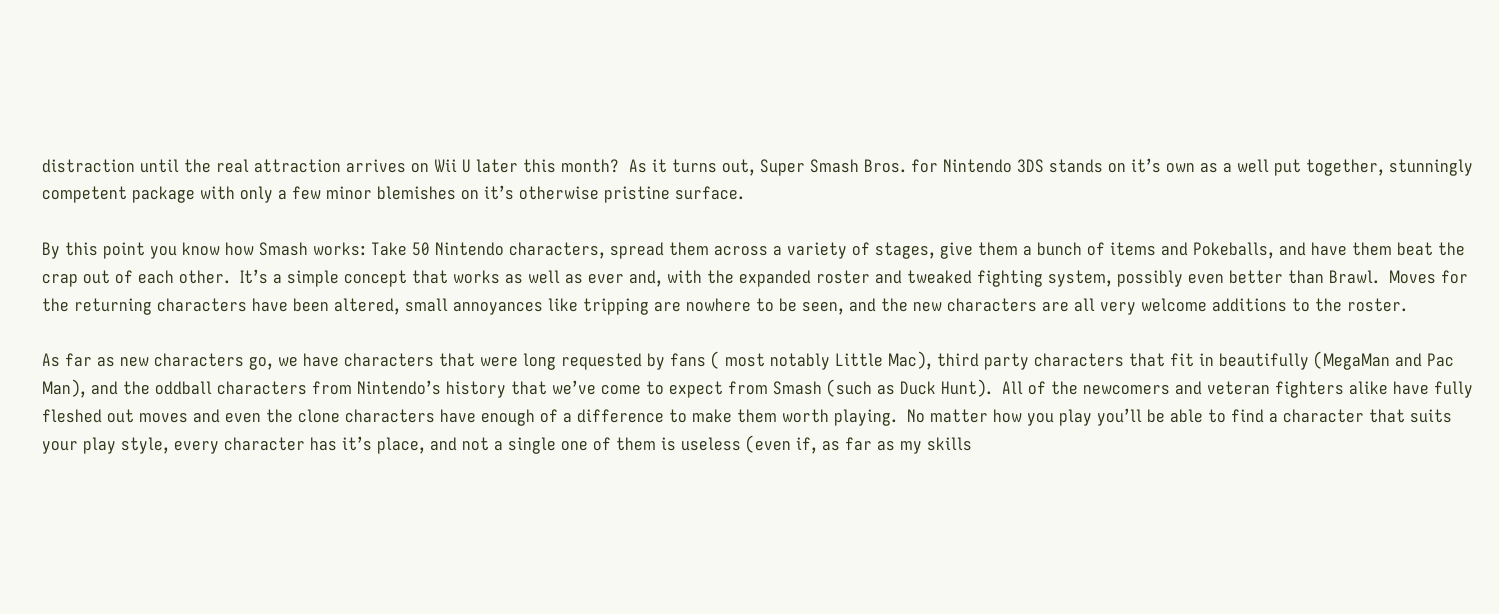distraction until the real attraction arrives on Wii U later this month?  As it turns out, Super Smash Bros. for Nintendo 3DS stands on it’s own as a well put together, stunningly competent package with only a few minor blemishes on it’s otherwise pristine surface.

By this point you know how Smash works: Take 50 Nintendo characters, spread them across a variety of stages, give them a bunch of items and Pokeballs, and have them beat the crap out of each other.  It’s a simple concept that works as well as ever and, with the expanded roster and tweaked fighting system, possibly even better than Brawl.  Moves for the returning characters have been altered, small annoyances like tripping are nowhere to be seen, and the new characters are all very welcome additions to the roster.

As far as new characters go, we have characters that were long requested by fans ( most notably Little Mac), third party characters that fit in beautifully (MegaMan and Pac Man), and the oddball characters from Nintendo’s history that we’ve come to expect from Smash (such as Duck Hunt).  All of the newcomers and veteran fighters alike have fully fleshed out moves and even the clone characters have enough of a difference to make them worth playing.  No matter how you play you’ll be able to find a character that suits your play style, every character has it’s place, and not a single one of them is useless (even if, as far as my skills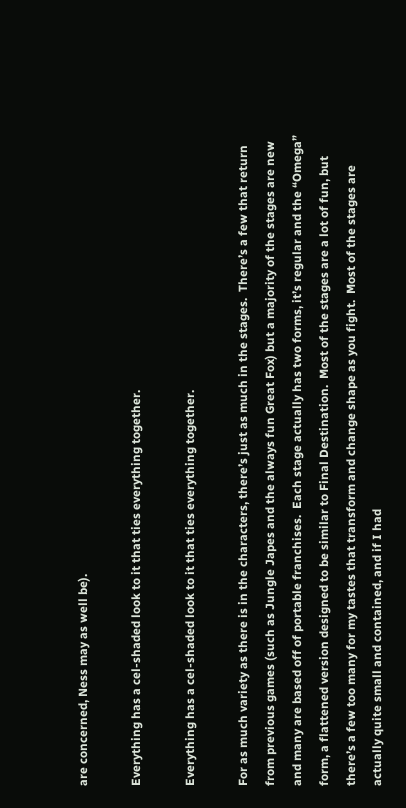are concerned, Ness may as well be).

Everything has a cel-shaded look to it that ties everything together.

Everything has a cel-shaded look to it that ties everything together.

For as much variety as there is in the characters, there’s just as much in the stages.  There’s a few that return from previous games (such as Jungle Japes and the always fun Great Fox) but a majority of the stages are new and many are based off of portable franchises.  Each stage actually has two forms, it’s regular and the “Omega” form, a flattened version designed to be similar to Final Destination.  Most of the stages are a lot of fun, but there’s a few too many for my tastes that transform and change shape as you fight.  Most of the stages are actually quite small and contained, and if I had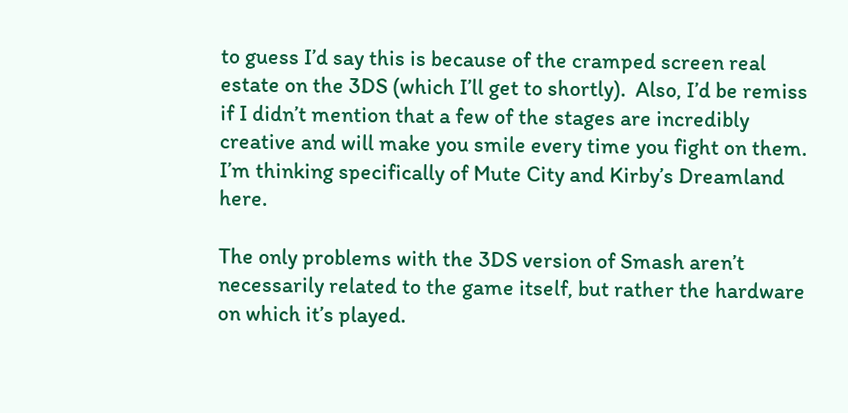to guess I’d say this is because of the cramped screen real estate on the 3DS (which I’ll get to shortly).  Also, I’d be remiss if I didn’t mention that a few of the stages are incredibly creative and will make you smile every time you fight on them.  I’m thinking specifically of Mute City and Kirby’s Dreamland here.

The only problems with the 3DS version of Smash aren’t necessarily related to the game itself, but rather the hardware on which it’s played.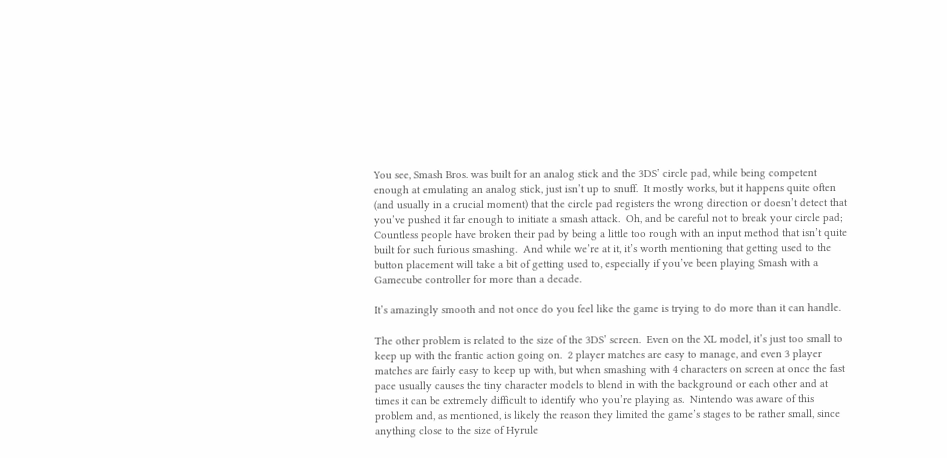You see, Smash Bros. was built for an analog stick and the 3DS’ circle pad, while being competent enough at emulating an analog stick, just isn’t up to snuff.  It mostly works, but it happens quite often (and usually in a crucial moment) that the circle pad registers the wrong direction or doesn’t detect that you’ve pushed it far enough to initiate a smash attack.  Oh, and be careful not to break your circle pad; Countless people have broken their pad by being a little too rough with an input method that isn’t quite built for such furious smashing.  And while we’re at it, it’s worth mentioning that getting used to the button placement will take a bit of getting used to, especially if you’ve been playing Smash with a Gamecube controller for more than a decade.

It’s amazingly smooth and not once do you feel like the game is trying to do more than it can handle.

The other problem is related to the size of the 3DS’ screen.  Even on the XL model, it’s just too small to keep up with the frantic action going on.  2 player matches are easy to manage, and even 3 player matches are fairly easy to keep up with, but when smashing with 4 characters on screen at once the fast pace usually causes the tiny character models to blend in with the background or each other and at times it can be extremely difficult to identify who you’re playing as.  Nintendo was aware of this problem and, as mentioned, is likely the reason they limited the game’s stages to be rather small, since anything close to the size of Hyrule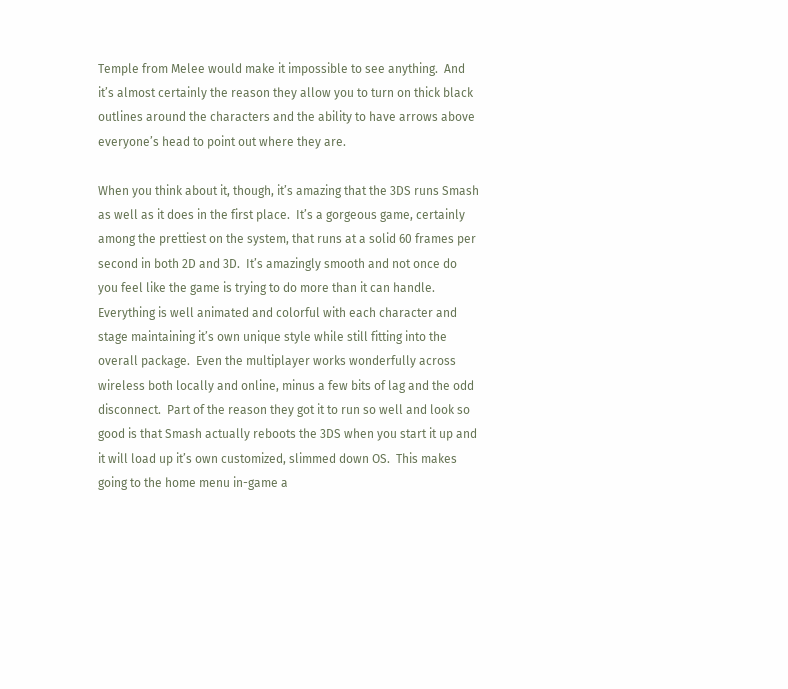Temple from Melee would make it impossible to see anything.  And it’s almost certainly the reason they allow you to turn on thick black outlines around the characters and the ability to have arrows above everyone’s head to point out where they are.

When you think about it, though, it’s amazing that the 3DS runs Smash as well as it does in the first place.  It’s a gorgeous game, certainly among the prettiest on the system, that runs at a solid 60 frames per second in both 2D and 3D.  It’s amazingly smooth and not once do you feel like the game is trying to do more than it can handle.  Everything is well animated and colorful with each character and stage maintaining it’s own unique style while still fitting into the overall package.  Even the multiplayer works wonderfully across wireless both locally and online, minus a few bits of lag and the odd disconnect.  Part of the reason they got it to run so well and look so good is that Smash actually reboots the 3DS when you start it up and it will load up it’s own customized, slimmed down OS.  This makes going to the home menu in-game a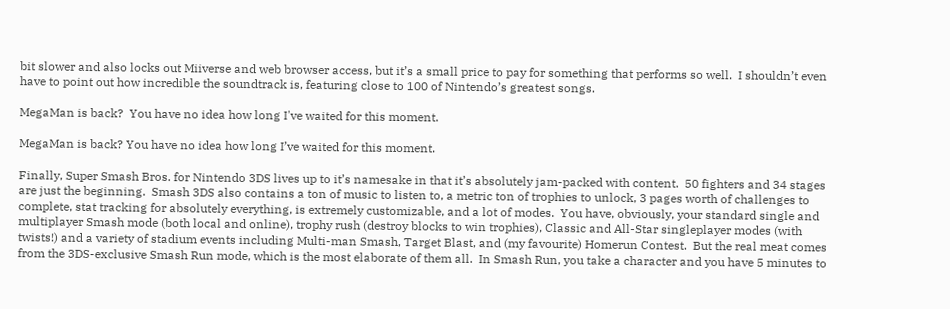bit slower and also locks out Miiverse and web browser access, but it’s a small price to pay for something that performs so well.  I shouldn’t even have to point out how incredible the soundtrack is, featuring close to 100 of Nintendo’s greatest songs.

MegaMan is back?  You have no idea how long I've waited for this moment.

MegaMan is back? You have no idea how long I’ve waited for this moment.

Finally, Super Smash Bros. for Nintendo 3DS lives up to it’s namesake in that it’s absolutely jam-packed with content.  50 fighters and 34 stages are just the beginning.  Smash 3DS also contains a ton of music to listen to, a metric ton of trophies to unlock, 3 pages worth of challenges to complete, stat tracking for absolutely everything, is extremely customizable, and a lot of modes.  You have, obviously, your standard single and multiplayer Smash mode (both local and online), trophy rush (destroy blocks to win trophies), Classic and All-Star singleplayer modes (with twists!) and a variety of stadium events including Multi-man Smash, Target Blast, and (my favourite) Homerun Contest.  But the real meat comes from the 3DS-exclusive Smash Run mode, which is the most elaborate of them all.  In Smash Run, you take a character and you have 5 minutes to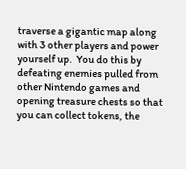traverse a gigantic map along with 3 other players and power yourself up.  You do this by defeating enemies pulled from other Nintendo games and opening treasure chests so that you can collect tokens, the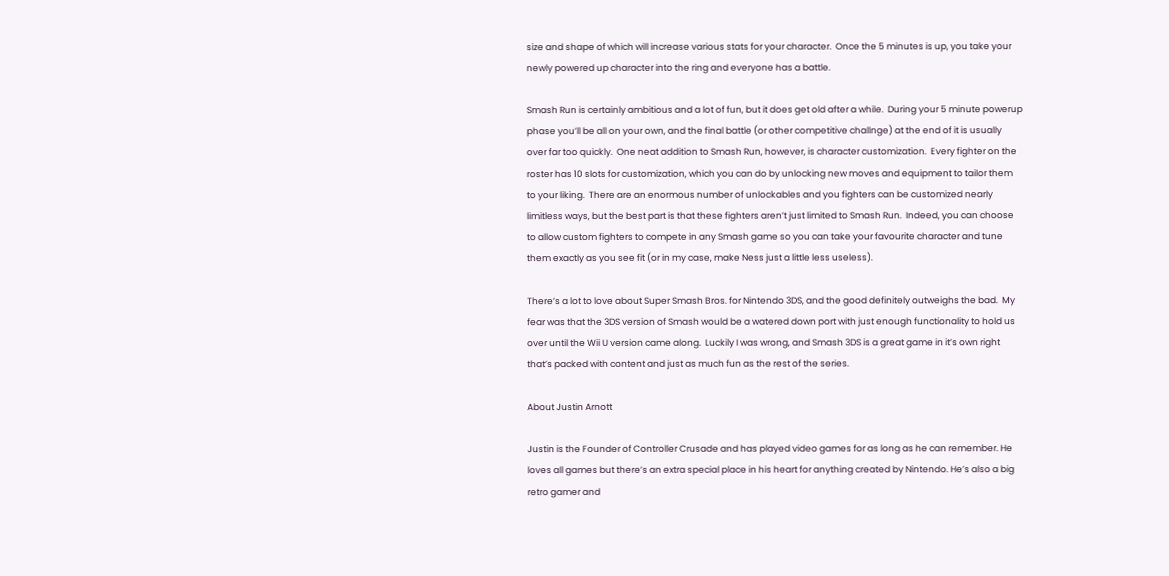size and shape of which will increase various stats for your character.  Once the 5 minutes is up, you take your newly powered up character into the ring and everyone has a battle.

Smash Run is certainly ambitious and a lot of fun, but it does get old after a while.  During your 5 minute powerup phase you’ll be all on your own, and the final battle (or other competitive challnge) at the end of it is usually over far too quickly.  One neat addition to Smash Run, however, is character customization.  Every fighter on the roster has 10 slots for customization, which you can do by unlocking new moves and equipment to tailor them to your liking.  There are an enormous number of unlockables and you fighters can be customized nearly limitless ways, but the best part is that these fighters aren’t just limited to Smash Run.  Indeed, you can choose to allow custom fighters to compete in any Smash game so you can take your favourite character and tune them exactly as you see fit (or in my case, make Ness just a little less useless).

There’s a lot to love about Super Smash Bros. for Nintendo 3DS, and the good definitely outweighs the bad.  My fear was that the 3DS version of Smash would be a watered down port with just enough functionality to hold us over until the Wii U version came along.  Luckily I was wrong, and Smash 3DS is a great game in it’s own right that’s packed with content and just as much fun as the rest of the series.

About Justin Arnott

Justin is the Founder of Controller Crusade and has played video games for as long as he can remember. He loves all games but there’s an extra special place in his heart for anything created by Nintendo. He’s also a big retro gamer and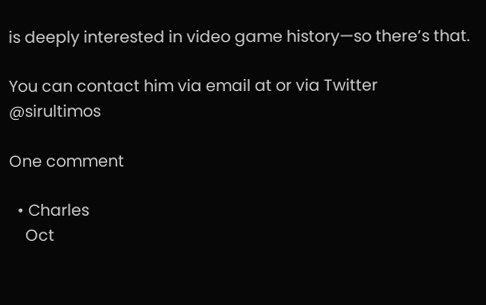is deeply interested in video game history—so there’s that.

You can contact him via email at or via Twitter @sirultimos

One comment

  • Charles
    Oct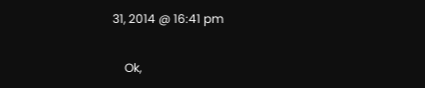31, 2014 @ 16:41 pm

    Ok,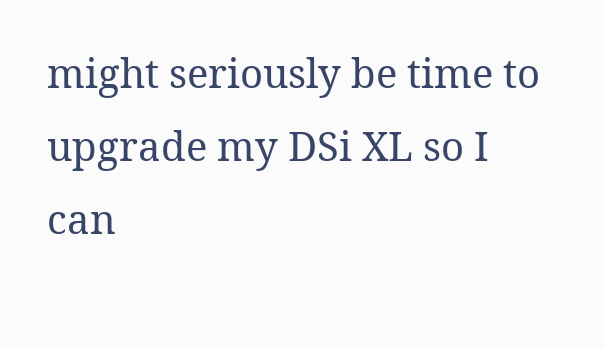might seriously be time to upgrade my DSi XL so I can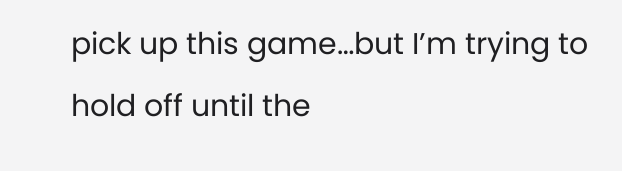pick up this game…but I’m trying to hold off until the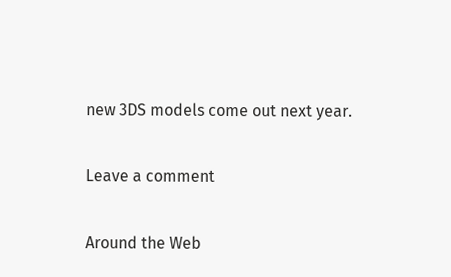new 3DS models come out next year.


Leave a comment


Around the Web